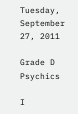Tuesday, September 27, 2011

Grade D Psychics

I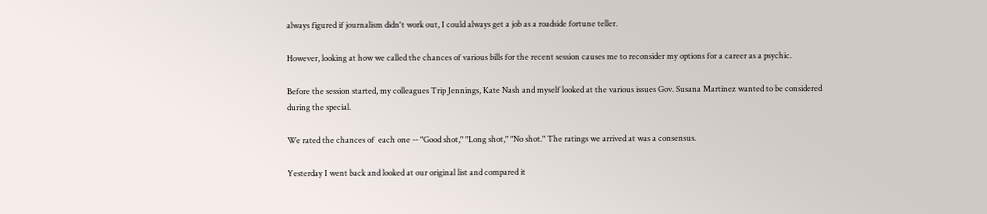always figured if journalism didn't work out, I could always get a job as a roadside fortune teller.

However, looking at how we called the chances of various bills for the recent session causes me to reconsider my options for a career as a psychic.

Before the session started, my colleagues Trip Jennings, Kate Nash and myself looked at the various issues Gov. Susana Martinez wanted to be considered during the special.

We rated the chances of  each one -- "Good shot," "Long shot," "No shot." The ratings we arrived at was a consensus.

Yesterday I went back and looked at our original list and compared it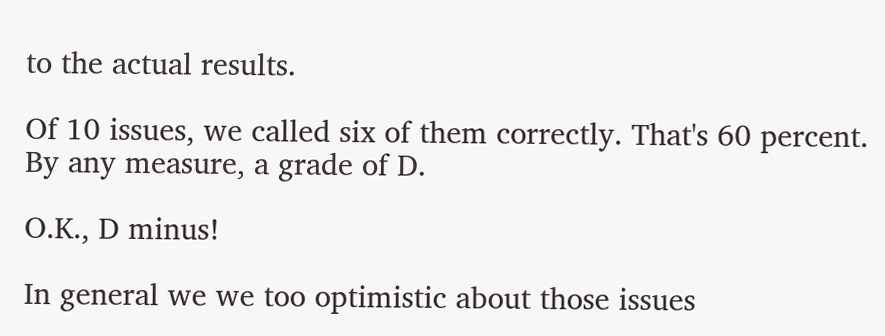to the actual results.

Of 10 issues, we called six of them correctly. That's 60 percent. By any measure, a grade of D.

O.K., D minus!

In general we we too optimistic about those issues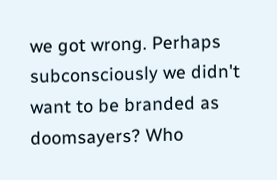we got wrong. Perhaps subconsciously we didn't want to be branded as doomsayers? Who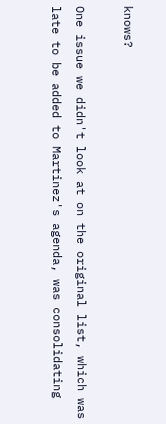knows?

One issue we didn't look at on the original list, which was late to be added to Martinez's agenda, was consolidating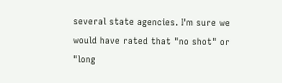several state agencies. I'm sure we would have rated that "no shot" or "long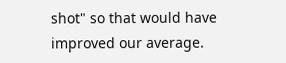shot" so that would have improved our average.